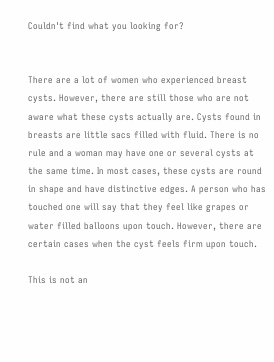Couldn't find what you looking for?


There are a lot of women who experienced breast cysts. However, there are still those who are not aware what these cysts actually are. Cysts found in breasts are little sacs filled with fluid. There is no rule and a woman may have one or several cysts at the same time. In most cases, these cysts are round in shape and have distinctive edges. A person who has touched one will say that they feel like grapes or water filled balloons upon touch. However, there are certain cases when the cyst feels firm upon touch.

This is not an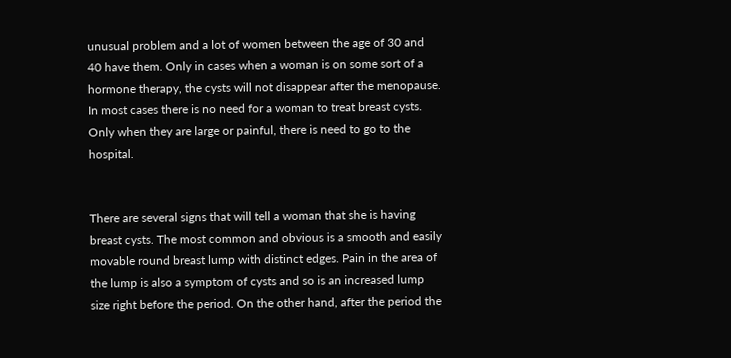unusual problem and a lot of women between the age of 30 and 40 have them. Only in cases when a woman is on some sort of a hormone therapy, the cysts will not disappear after the menopause. In most cases there is no need for a woman to treat breast cysts. Only when they are large or painful, there is need to go to the hospital.


There are several signs that will tell a woman that she is having breast cysts. The most common and obvious is a smooth and easily movable round breast lump with distinct edges. Pain in the area of the lump is also a symptom of cysts and so is an increased lump size right before the period. On the other hand, after the period the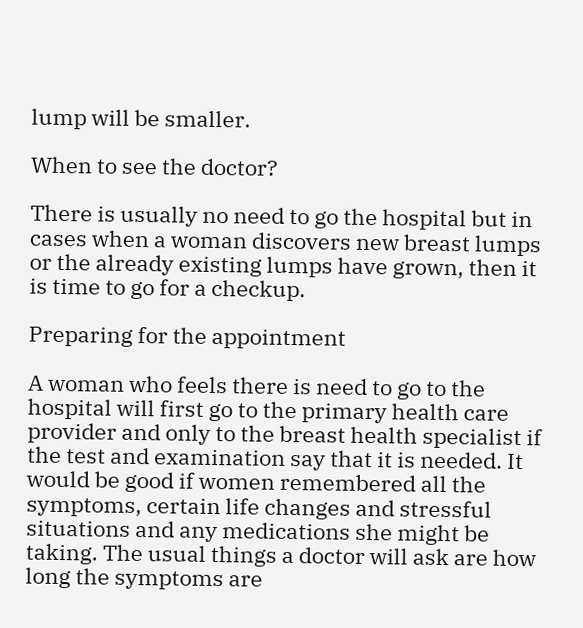lump will be smaller.

When to see the doctor?

There is usually no need to go the hospital but in cases when a woman discovers new breast lumps or the already existing lumps have grown, then it is time to go for a checkup.

Preparing for the appointment

A woman who feels there is need to go to the hospital will first go to the primary health care provider and only to the breast health specialist if the test and examination say that it is needed. It would be good if women remembered all the symptoms, certain life changes and stressful situations and any medications she might be taking. The usual things a doctor will ask are how long the symptoms are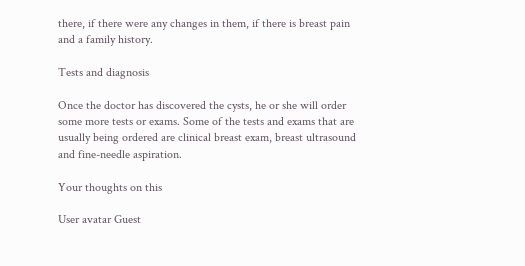there, if there were any changes in them, if there is breast pain and a family history.

Tests and diagnosis

Once the doctor has discovered the cysts, he or she will order some more tests or exams. Some of the tests and exams that are usually being ordered are clinical breast exam, breast ultrasound and fine-needle aspiration.

Your thoughts on this

User avatar Guest